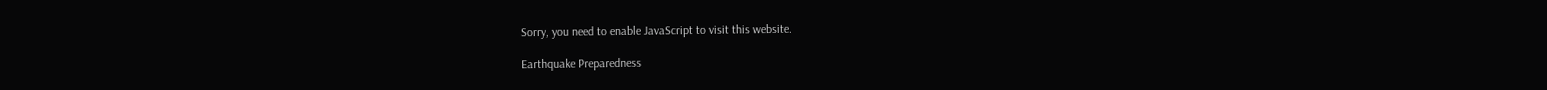Sorry, you need to enable JavaScript to visit this website.

Earthquake Preparedness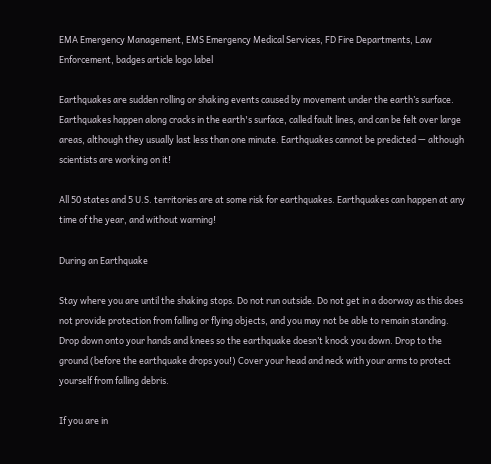EMA Emergency Management, EMS Emergency Medical Services, FD Fire Departments, Law Enforcement, badges article logo label

Earthquakes are sudden rolling or shaking events caused by movement under the earth’s surface. Earthquakes happen along cracks in the earth's surface, called fault lines, and can be felt over large areas, although they usually last less than one minute. Earthquakes cannot be predicted — although scientists are working on it!

All 50 states and 5 U.S. territories are at some risk for earthquakes. Earthquakes can happen at any time of the year, and without warning!

During an Earthquake

Stay where you are until the shaking stops. Do not run outside. Do not get in a doorway as this does not provide protection from falling or flying objects, and you may not be able to remain standing. Drop down onto your hands and knees so the earthquake doesn’t knock you down. Drop to the ground (before the earthquake drops you!) Cover your head and neck with your arms to protect yourself from falling debris.

If you are in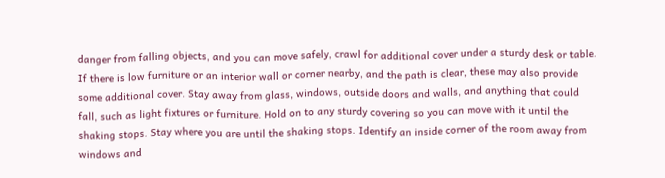danger from falling objects, and you can move safely, crawl for additional cover under a sturdy desk or table. If there is low furniture or an interior wall or corner nearby, and the path is clear, these may also provide some additional cover. Stay away from glass, windows, outside doors and walls, and anything that could fall, such as light fixtures or furniture. Hold on to any sturdy covering so you can move with it until the shaking stops. Stay where you are until the shaking stops. Identify an inside corner of the room away from windows and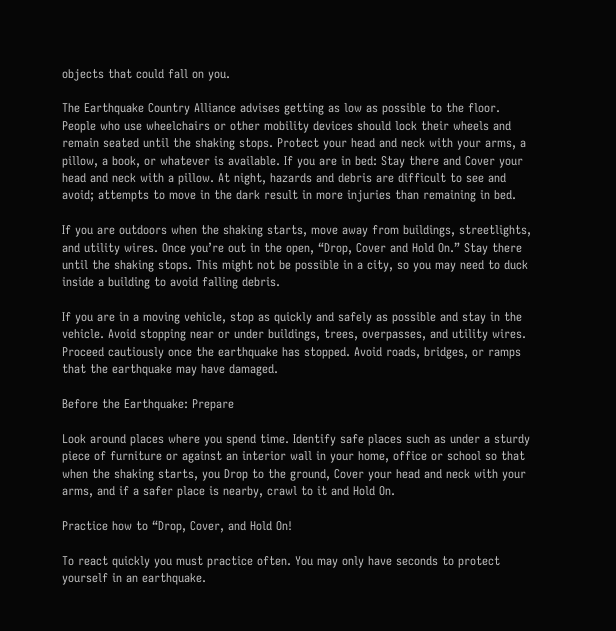objects that could fall on you.

The Earthquake Country Alliance advises getting as low as possible to the floor. People who use wheelchairs or other mobility devices should lock their wheels and remain seated until the shaking stops. Protect your head and neck with your arms, a pillow, a book, or whatever is available. If you are in bed: Stay there and Cover your head and neck with a pillow. At night, hazards and debris are difficult to see and avoid; attempts to move in the dark result in more injuries than remaining in bed.

If you are outdoors when the shaking starts, move away from buildings, streetlights, and utility wires. Once you’re out in the open, “Drop, Cover and Hold On.” Stay there until the shaking stops. This might not be possible in a city, so you may need to duck inside a building to avoid falling debris.

If you are in a moving vehicle, stop as quickly and safely as possible and stay in the vehicle. Avoid stopping near or under buildings, trees, overpasses, and utility wires. Proceed cautiously once the earthquake has stopped. Avoid roads, bridges, or ramps that the earthquake may have damaged.

Before the Earthquake: Prepare

Look around places where you spend time. Identify safe places such as under a sturdy piece of furniture or against an interior wall in your home, office or school so that when the shaking starts, you Drop to the ground, Cover your head and neck with your arms, and if a safer place is nearby, crawl to it and Hold On.

Practice how to “Drop, Cover, and Hold On!

To react quickly you must practice often. You may only have seconds to protect yourself in an earthquake.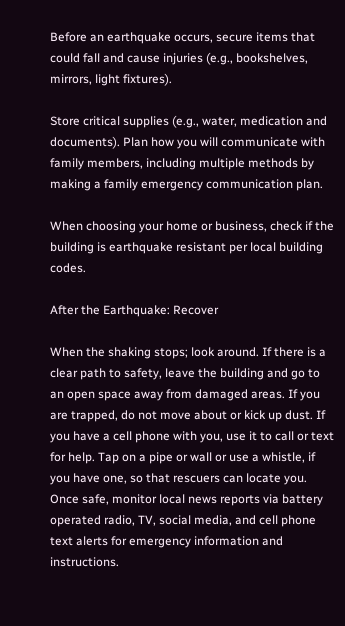Before an earthquake occurs, secure items that could fall and cause injuries (e.g., bookshelves, mirrors, light fixtures).

Store critical supplies (e.g., water, medication and documents). Plan how you will communicate with family members, including multiple methods by making a family emergency communication plan.

When choosing your home or business, check if the building is earthquake resistant per local building codes.

After the Earthquake: Recover

When the shaking stops; look around. If there is a clear path to safety, leave the building and go to an open space away from damaged areas. If you are trapped, do not move about or kick up dust. If you have a cell phone with you, use it to call or text for help. Tap on a pipe or wall or use a whistle, if you have one, so that rescuers can locate you. Once safe, monitor local news reports via battery operated radio, TV, social media, and cell phone text alerts for emergency information and instructions.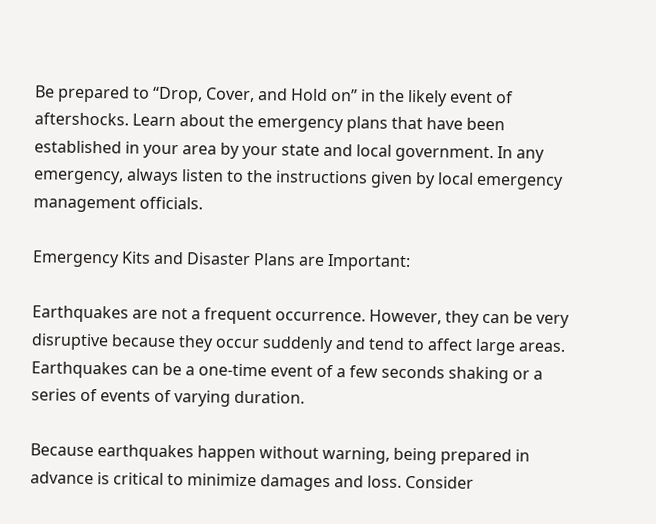Be prepared to “Drop, Cover, and Hold on” in the likely event of aftershocks. Learn about the emergency plans that have been established in your area by your state and local government. In any emergency, always listen to the instructions given by local emergency management officials.

Emergency Kits and Disaster Plans are Important:

Earthquakes are not a frequent occurrence. However, they can be very disruptive because they occur suddenly and tend to affect large areas. Earthquakes can be a one-time event of a few seconds shaking or a series of events of varying duration.

Because earthquakes happen without warning, being prepared in advance is critical to minimize damages and loss. Consider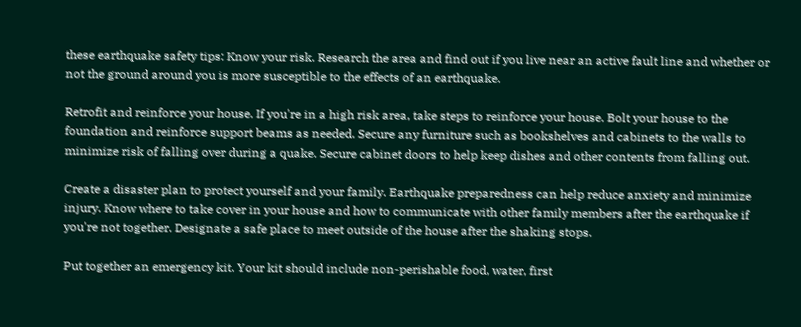these earthquake safety tips: Know your risk. Research the area and find out if you live near an active fault line and whether or not the ground around you is more susceptible to the effects of an earthquake.

Retrofit and reinforce your house. If you're in a high risk area, take steps to reinforce your house. Bolt your house to the foundation and reinforce support beams as needed. Secure any furniture such as bookshelves and cabinets to the walls to minimize risk of falling over during a quake. Secure cabinet doors to help keep dishes and other contents from falling out.

Create a disaster plan to protect yourself and your family. Earthquake preparedness can help reduce anxiety and minimize injury. Know where to take cover in your house and how to communicate with other family members after the earthquake if you're not together. Designate a safe place to meet outside of the house after the shaking stops.

Put together an emergency kit. Your kit should include non-perishable food, water, first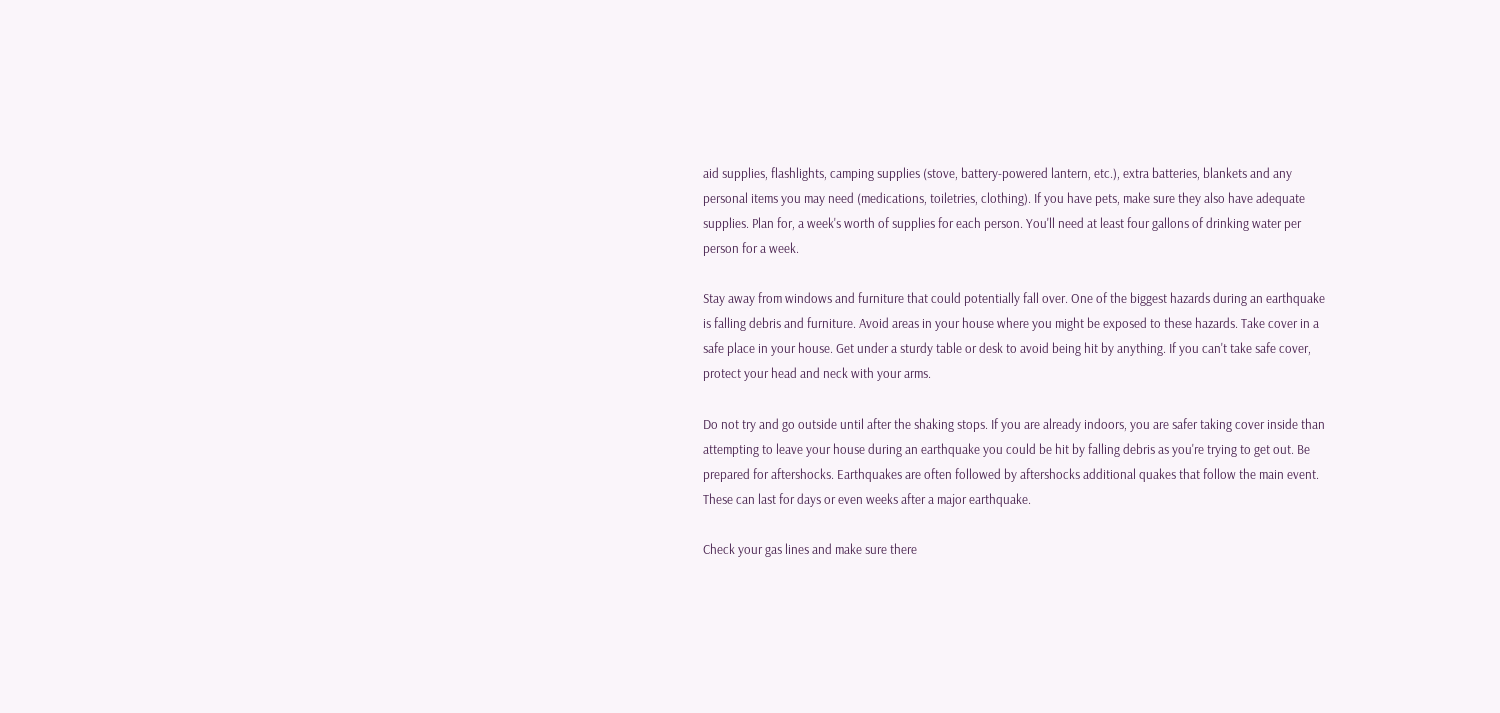aid supplies, flashlights, camping supplies (stove, battery-powered lantern, etc.), extra batteries, blankets and any personal items you may need (medications, toiletries, clothing). If you have pets, make sure they also have adequate supplies. Plan for, a week's worth of supplies for each person. You'll need at least four gallons of drinking water per person for a week.

Stay away from windows and furniture that could potentially fall over. One of the biggest hazards during an earthquake is falling debris and furniture. Avoid areas in your house where you might be exposed to these hazards. Take cover in a safe place in your house. Get under a sturdy table or desk to avoid being hit by anything. If you can't take safe cover, protect your head and neck with your arms.

Do not try and go outside until after the shaking stops. If you are already indoors, you are safer taking cover inside than attempting to leave your house during an earthquake you could be hit by falling debris as you're trying to get out. Be prepared for aftershocks. Earthquakes are often followed by aftershocks additional quakes that follow the main event. These can last for days or even weeks after a major earthquake.

Check your gas lines and make sure there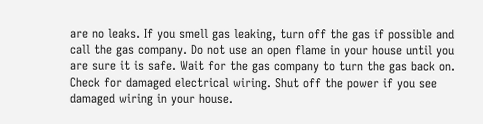are no leaks. If you smell gas leaking, turn off the gas if possible and call the gas company. Do not use an open flame in your house until you are sure it is safe. Wait for the gas company to turn the gas back on. Check for damaged electrical wiring. Shut off the power if you see damaged wiring in your house.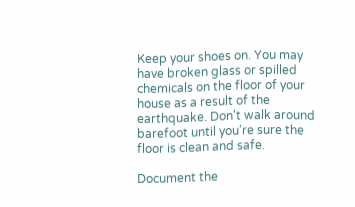Keep your shoes on. You may have broken glass or spilled chemicals on the floor of your house as a result of the earthquake. Don't walk around barefoot until you're sure the floor is clean and safe.

Document the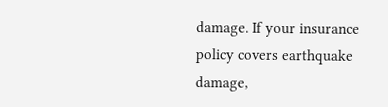damage. If your insurance policy covers earthquake damage,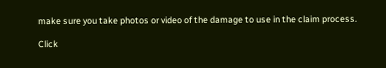make sure you take photos or video of the damage to use in the claim process.

Click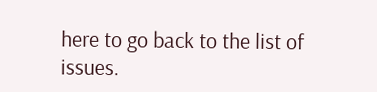here to go back to the list of issues.